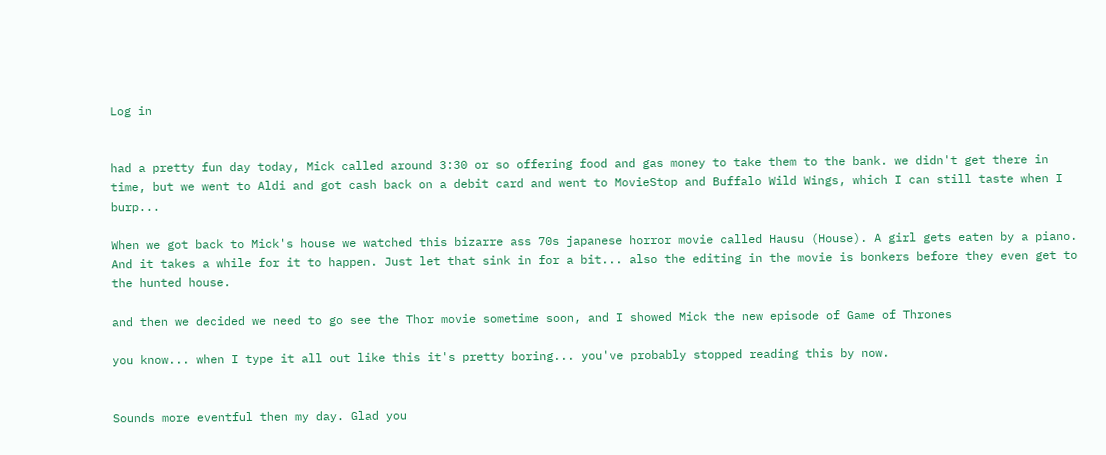Log in


had a pretty fun day today, Mick called around 3:30 or so offering food and gas money to take them to the bank. we didn't get there in time, but we went to Aldi and got cash back on a debit card and went to MovieStop and Buffalo Wild Wings, which I can still taste when I burp...

When we got back to Mick's house we watched this bizarre ass 70s japanese horror movie called Hausu (House). A girl gets eaten by a piano. And it takes a while for it to happen. Just let that sink in for a bit... also the editing in the movie is bonkers before they even get to the hunted house.

and then we decided we need to go see the Thor movie sometime soon, and I showed Mick the new episode of Game of Thrones

you know... when I type it all out like this it's pretty boring... you've probably stopped reading this by now.


Sounds more eventful then my day. Glad you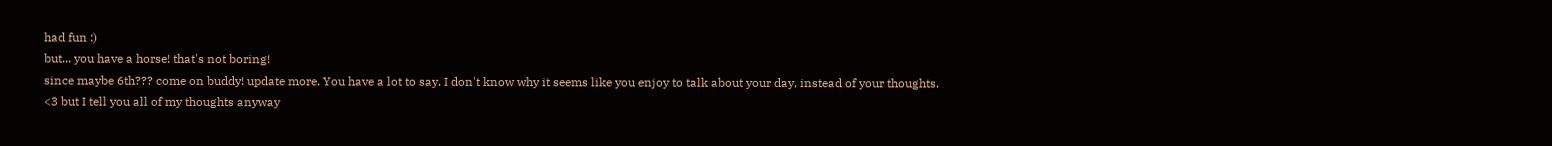had fun :)
but... you have a horse! that's not boring!
since maybe 6th??? come on buddy! update more. You have a lot to say. I don't know why it seems like you enjoy to talk about your day, instead of your thoughts.
<3 but I tell you all of my thoughts anyway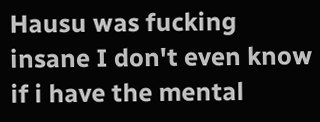Hausu was fucking insane I don't even know if i have the mental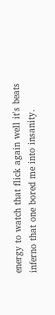energy to watch that flick again well it's beats inferno that one bored me into insanity.